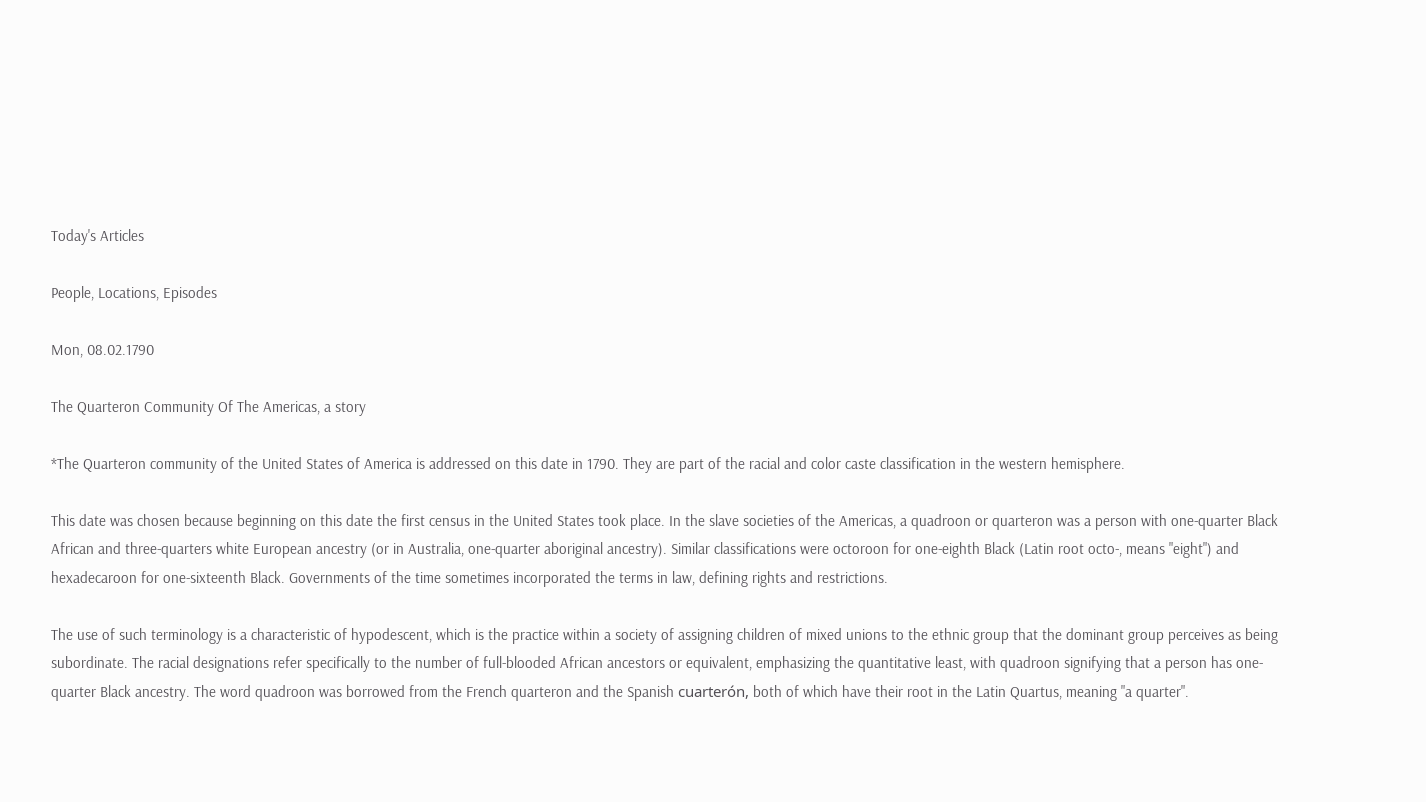Today's Articles

People, Locations, Episodes

Mon, 08.02.1790

The Quarteron Community Of The Americas, a story

*The Quarteron community of the United States of America is addressed on this date in 1790. They are part of the racial and color caste classification in the western hemisphere.

This date was chosen because beginning on this date the first census in the United States took place. In the slave societies of the Americas, a quadroon or quarteron was a person with one-quarter Black African and three-quarters white European ancestry (or in Australia, one-quarter aboriginal ancestry). Similar classifications were octoroon for one-eighth Black (Latin root octo-, means "eight") and hexadecaroon for one-sixteenth Black. Governments of the time sometimes incorporated the terms in law, defining rights and restrictions.

The use of such terminology is a characteristic of hypodescent, which is the practice within a society of assigning children of mixed unions to the ethnic group that the dominant group perceives as being subordinate. The racial designations refer specifically to the number of full-blooded African ancestors or equivalent, emphasizing the quantitative least, with quadroon signifying that a person has one-quarter Black ancestry. The word quadroon was borrowed from the French quarteron and the Spanish cuarterón, both of which have their root in the Latin Quartus, meaning "a quarter".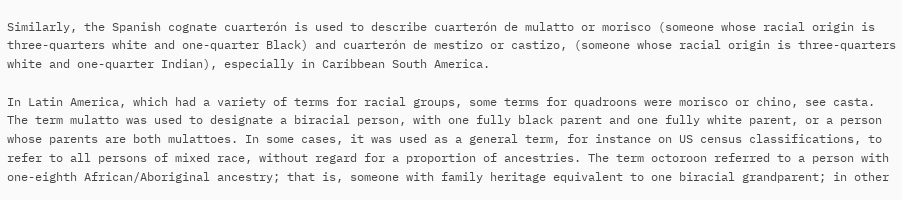Similarly, the Spanish cognate cuarterón is used to describe cuarterón de mulatto or morisco (someone whose racial origin is three-quarters white and one-quarter Black) and cuarterón de mestizo or castizo, (someone whose racial origin is three-quarters white and one-quarter Indian), especially in Caribbean South America.

In Latin America, which had a variety of terms for racial groups, some terms for quadroons were morisco or chino, see casta. The term mulatto was used to designate a biracial person, with one fully black parent and one fully white parent, or a person whose parents are both mulattoes. In some cases, it was used as a general term, for instance on US census classifications, to refer to all persons of mixed race, without regard for a proportion of ancestries. The term octoroon referred to a person with one-eighth African/Aboriginal ancestry; that is, someone with family heritage equivalent to one biracial grandparent; in other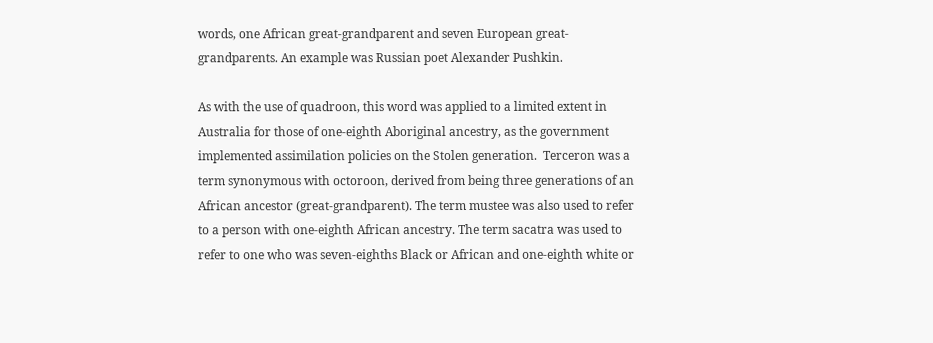words, one African great-grandparent and seven European great-grandparents. An example was Russian poet Alexander Pushkin.

As with the use of quadroon, this word was applied to a limited extent in Australia for those of one-eighth Aboriginal ancestry, as the government implemented assimilation policies on the Stolen generation.  Terceron was a term synonymous with octoroon, derived from being three generations of an African ancestor (great-grandparent). The term mustee was also used to refer to a person with one-eighth African ancestry. The term sacatra was used to refer to one who was seven-eighths Black or African and one-eighth white or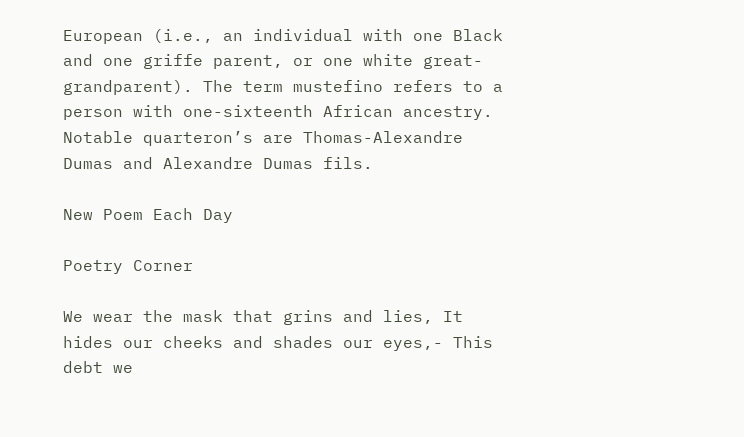European (i.e., an individual with one Black and one griffe parent, or one white great-grandparent). The term mustefino refers to a person with one-sixteenth African ancestry. Notable quarteron’s are Thomas-Alexandre Dumas and Alexandre Dumas fils.

New Poem Each Day

Poetry Corner

We wear the mask that grins and lies, It hides our cheeks and shades our eyes,- This debt we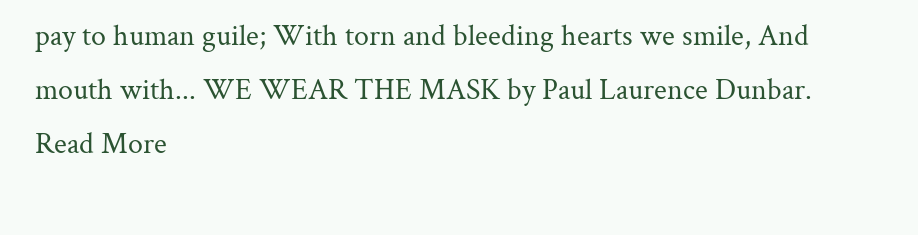pay to human guile; With torn and bleeding hearts we smile, And mouth with... WE WEAR THE MASK by Paul Laurence Dunbar.
Read More